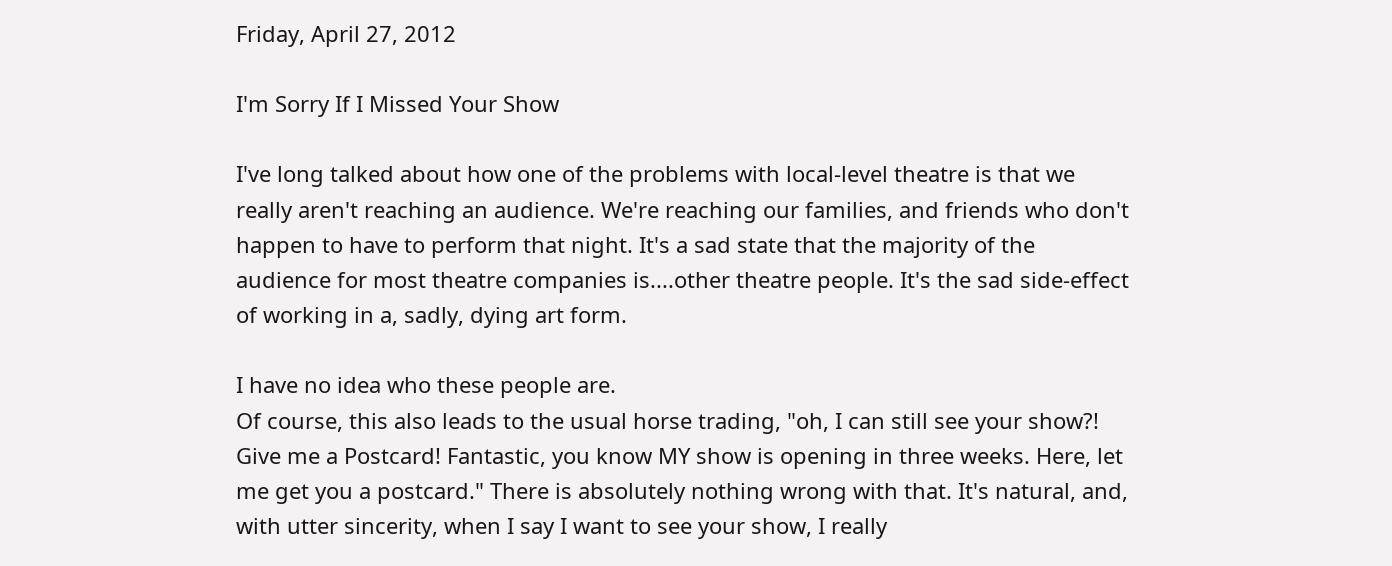Friday, April 27, 2012

I'm Sorry If I Missed Your Show

I've long talked about how one of the problems with local-level theatre is that we really aren't reaching an audience. We're reaching our families, and friends who don't happen to have to perform that night. It's a sad state that the majority of the audience for most theatre companies is....other theatre people. It's the sad side-effect of working in a, sadly, dying art form.

I have no idea who these people are.
Of course, this also leads to the usual horse trading, "oh, I can still see your show?! Give me a Postcard! Fantastic, you know MY show is opening in three weeks. Here, let me get you a postcard." There is absolutely nothing wrong with that. It's natural, and, with utter sincerity, when I say I want to see your show, I really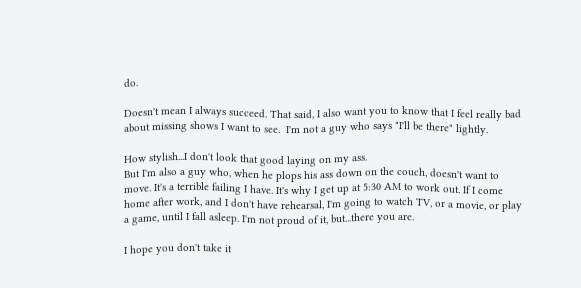do.

Doesn't mean I always succeed. That said, I also want you to know that I feel really bad about missing shows I want to see.  I'm not a guy who says "I'll be there" lightly.

How stylish...I don't look that good laying on my ass.
But I'm also a guy who, when he plops his ass down on the couch, doesn't want to move. It's a terrible failing I have. It's why I get up at 5:30 AM to work out. If I come home after work, and I don't have rehearsal, I'm going to watch TV, or a movie, or play a game, until I fall asleep. I'm not proud of it, but...there you are.

I hope you don't take it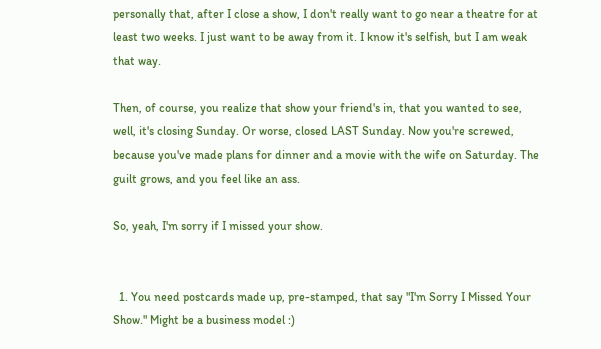personally that, after I close a show, I don't really want to go near a theatre for at least two weeks. I just want to be away from it. I know it's selfish, but I am weak that way.

Then, of course, you realize that show your friend's in, that you wanted to see, well, it's closing Sunday. Or worse, closed LAST Sunday. Now you're screwed, because you've made plans for dinner and a movie with the wife on Saturday. The guilt grows, and you feel like an ass.

So, yeah, I'm sorry if I missed your show.


  1. You need postcards made up, pre-stamped, that say "I'm Sorry I Missed Your Show." Might be a business model :)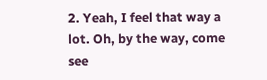2. Yeah, I feel that way a lot. Oh, by the way, come see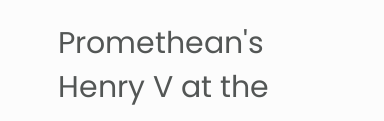Promethean's Henry V at the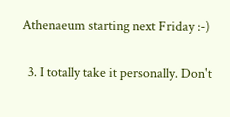Athenaeum starting next Friday :-)

  3. I totally take it personally. Don't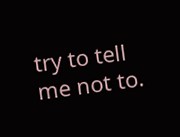try to tell me not to.